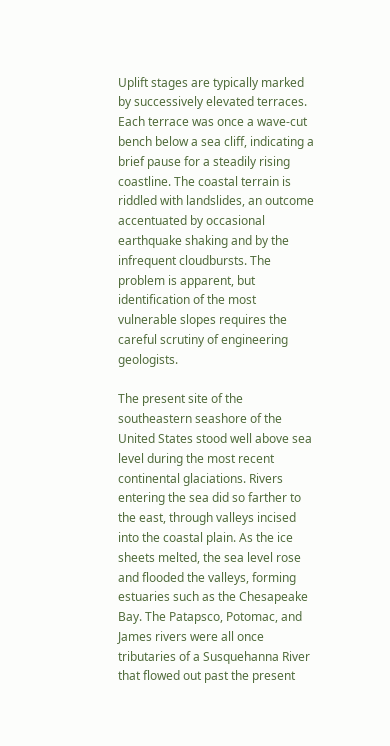Uplift stages are typically marked by successively elevated terraces. Each terrace was once a wave-cut bench below a sea cliff, indicating a brief pause for a steadily rising coastline. The coastal terrain is riddled with landslides, an outcome accentuated by occasional earthquake shaking and by the infrequent cloudbursts. The problem is apparent, but identification of the most vulnerable slopes requires the careful scrutiny of engineering geologists.

The present site of the southeastern seashore of the United States stood well above sea level during the most recent continental glaciations. Rivers entering the sea did so farther to the east, through valleys incised into the coastal plain. As the ice sheets melted, the sea level rose and flooded the valleys, forming estuaries such as the Chesapeake Bay. The Patapsco, Potomac, and James rivers were all once tributaries of a Susquehanna River that flowed out past the present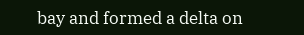bay and formed a delta on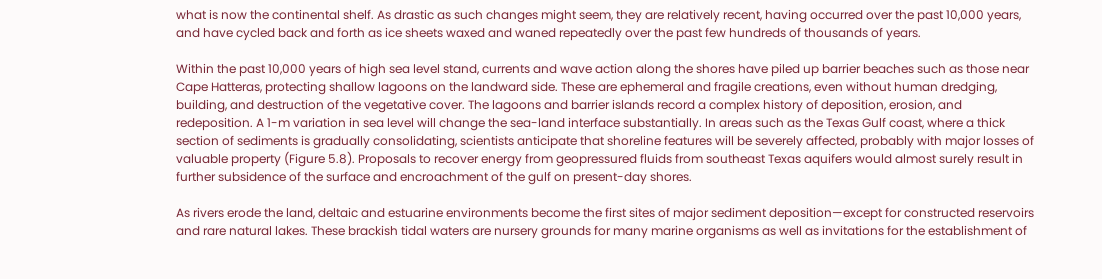what is now the continental shelf. As drastic as such changes might seem, they are relatively recent, having occurred over the past 10,000 years, and have cycled back and forth as ice sheets waxed and waned repeatedly over the past few hundreds of thousands of years.

Within the past 10,000 years of high sea level stand, currents and wave action along the shores have piled up barrier beaches such as those near Cape Hatteras, protecting shallow lagoons on the landward side. These are ephemeral and fragile creations, even without human dredging, building, and destruction of the vegetative cover. The lagoons and barrier islands record a complex history of deposition, erosion, and redeposition. A 1-m variation in sea level will change the sea-land interface substantially. In areas such as the Texas Gulf coast, where a thick section of sediments is gradually consolidating, scientists anticipate that shoreline features will be severely affected, probably with major losses of valuable property (Figure 5.8). Proposals to recover energy from geopressured fluids from southeast Texas aquifers would almost surely result in further subsidence of the surface and encroachment of the gulf on present-day shores.

As rivers erode the land, deltaic and estuarine environments become the first sites of major sediment deposition—except for constructed reservoirs and rare natural lakes. These brackish tidal waters are nursery grounds for many marine organisms as well as invitations for the establishment of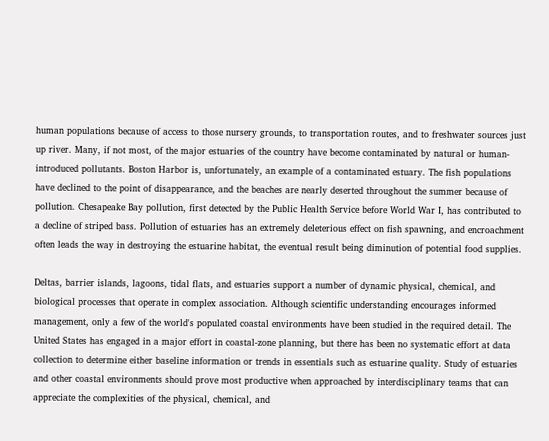human populations because of access to those nursery grounds, to transportation routes, and to freshwater sources just up river. Many, if not most, of the major estuaries of the country have become contaminated by natural or human-introduced pollutants. Boston Harbor is, unfortunately, an example of a contaminated estuary. The fish populations have declined to the point of disappearance, and the beaches are nearly deserted throughout the summer because of pollution. Chesapeake Bay pollution, first detected by the Public Health Service before World War I, has contributed to a decline of striped bass. Pollution of estuaries has an extremely deleterious effect on fish spawning, and encroachment often leads the way in destroying the estuarine habitat, the eventual result being diminution of potential food supplies.

Deltas, barrier islands, lagoons, tidal flats, and estuaries support a number of dynamic physical, chemical, and biological processes that operate in complex association. Although scientific understanding encourages informed management, only a few of the world's populated coastal environments have been studied in the required detail. The United States has engaged in a major effort in coastal-zone planning, but there has been no systematic effort at data collection to determine either baseline information or trends in essentials such as estuarine quality. Study of estuaries and other coastal environments should prove most productive when approached by interdisciplinary teams that can appreciate the complexities of the physical, chemical, and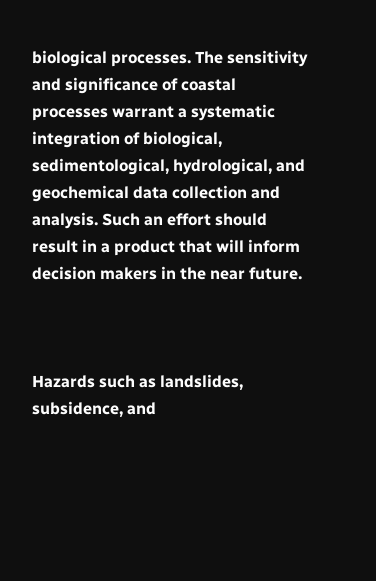biological processes. The sensitivity and significance of coastal processes warrant a systematic integration of biological, sedimentological, hydrological, and geochemical data collection and analysis. Such an effort should result in a product that will inform decision makers in the near future.



Hazards such as landslides, subsidence, and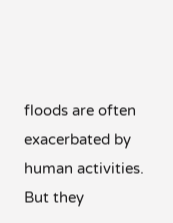floods are often exacerbated by human activities. But they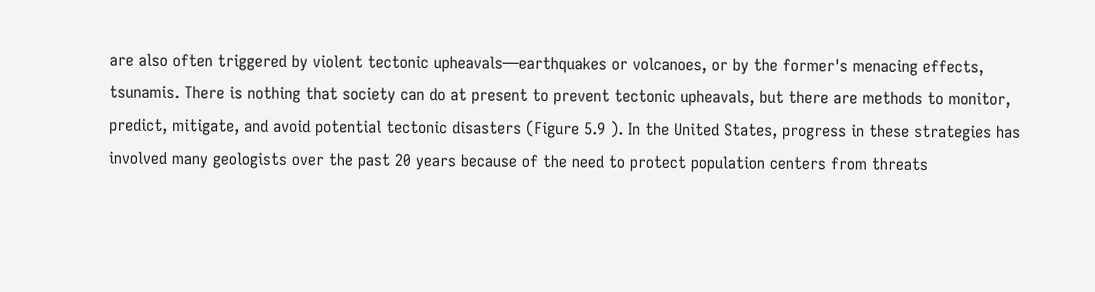are also often triggered by violent tectonic upheavals—earthquakes or volcanoes, or by the former's menacing effects, tsunamis. There is nothing that society can do at present to prevent tectonic upheavals, but there are methods to monitor, predict, mitigate, and avoid potential tectonic disasters (Figure 5.9 ). In the United States, progress in these strategies has involved many geologists over the past 20 years because of the need to protect population centers from threats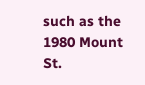such as the 1980 Mount St.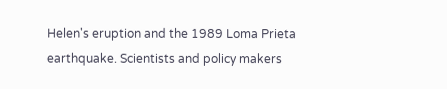Helen's eruption and the 1989 Loma Prieta earthquake. Scientists and policy makers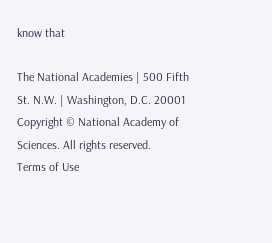know that

The National Academies | 500 Fifth St. N.W. | Washington, D.C. 20001
Copyright © National Academy of Sciences. All rights reserved.
Terms of Use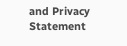and Privacy Statement